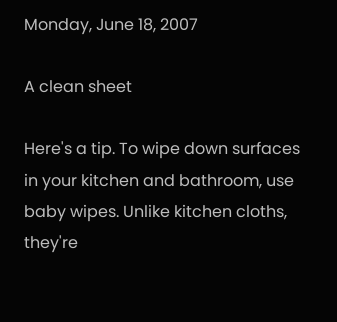Monday, June 18, 2007

A clean sheet

Here's a tip. To wipe down surfaces in your kitchen and bathroom, use baby wipes. Unlike kitchen cloths, they're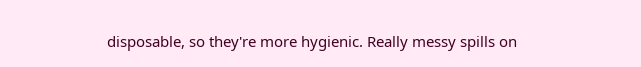disposable, so they're more hygienic. Really messy spills on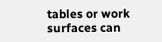tables or work surfaces can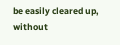be easily cleared up, without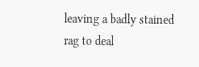leaving a badly stained rag to deal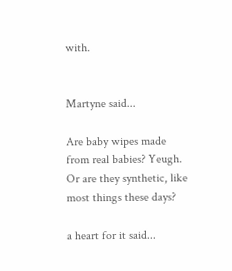with.


Martyne said...

Are baby wipes made from real babies? Yeugh. Or are they synthetic, like most things these days?

a heart for it said...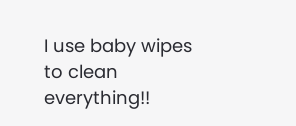I use baby wipes to clean everything!!